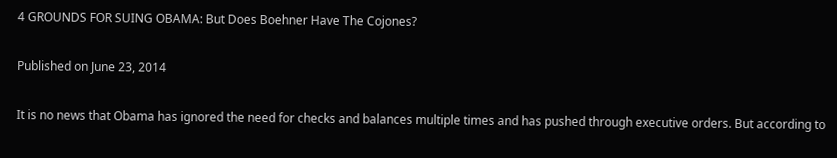4 GROUNDS FOR SUING OBAMA: But Does Boehner Have The Cojones?

Published on June 23, 2014

It is no news that Obama has ignored the need for checks and balances multiple times and has pushed through executive orders. But according to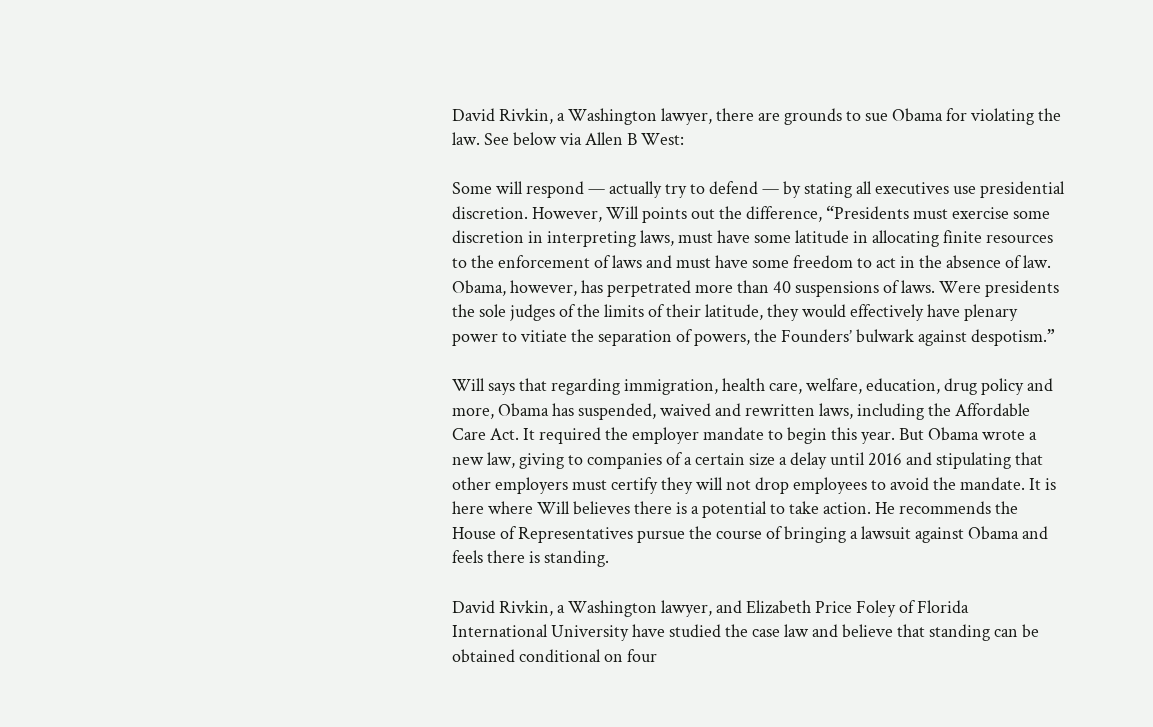David Rivkin, a Washington lawyer, there are grounds to sue Obama for violating the law. See below via Allen B West:

Some will respond — actually try to defend — by stating all executives use presidential discretion. However, Will points out the difference, “Presidents must exercise some discretion in interpreting laws, must have some latitude in allocating finite resources to the enforcement of laws and must have some freedom to act in the absence of law. Obama, however, has perpetrated more than 40 suspensions of laws. Were presidents the sole judges of the limits of their latitude, they would effectively have plenary power to vitiate the separation of powers, the Founders’ bulwark against despotism.”

Will says that regarding immigration, health care, welfare, education, drug policy and more, Obama has suspended, waived and rewritten laws, including the Affordable Care Act. It required the employer mandate to begin this year. But Obama wrote a new law, giving to companies of a certain size a delay until 2016 and stipulating that other employers must certify they will not drop employees to avoid the mandate. It is here where Will believes there is a potential to take action. He recommends the House of Representatives pursue the course of bringing a lawsuit against Obama and feels there is standing.

David Rivkin, a Washington lawyer, and Elizabeth Price Foley of Florida International University have studied the case law and believe that standing can be obtained conditional on four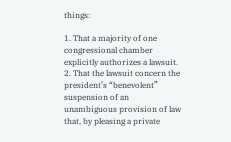things:

1. That a majority of one congressional chamber explicitly authorizes a lawsuit.
2. That the lawsuit concern the president’s “benevolent” suspension of an unambiguous provision of law that, by pleasing a private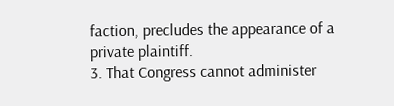faction, precludes the appearance of a private plaintiff.
3. That Congress cannot administer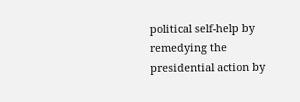political self-help by remedying the presidential action by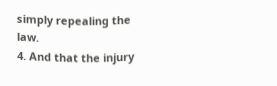simply repealing the law.
4. And that the injury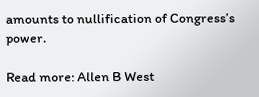amounts to nullification of Congress’s power.

Read more: Allen B West